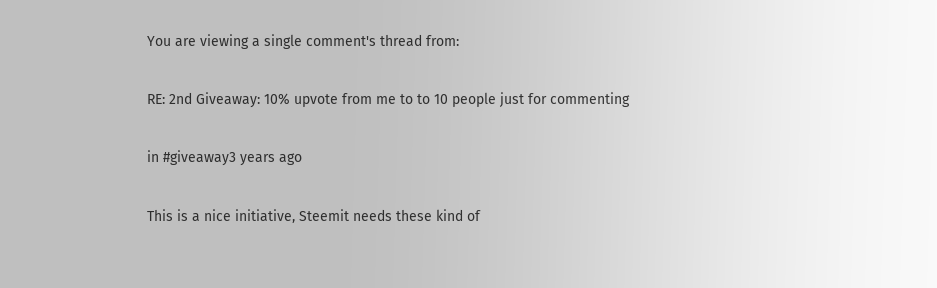You are viewing a single comment's thread from:

RE: 2nd Giveaway: 10% upvote from me to to 10 people just for commenting

in #giveaway3 years ago

This is a nice initiative, Steemit needs these kind of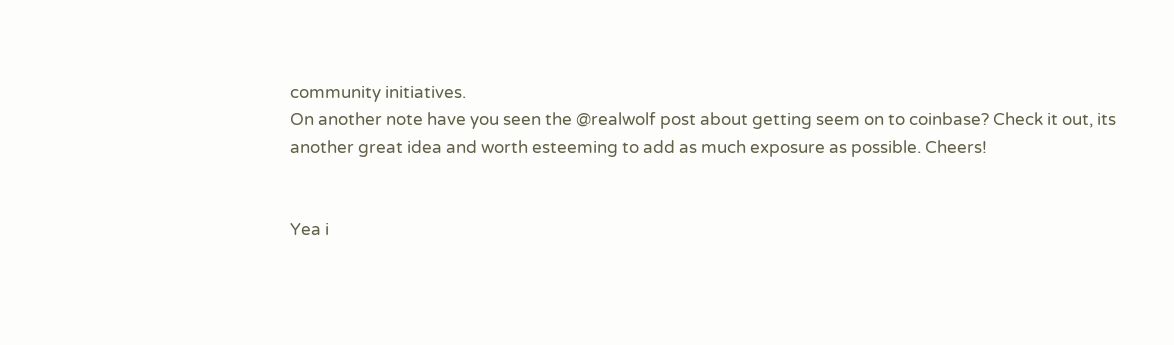community initiatives.
On another note have you seen the @realwolf post about getting seem on to coinbase? Check it out, its another great idea and worth esteeming to add as much exposure as possible. Cheers!


Yea i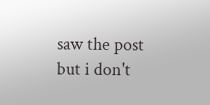saw the post but i don't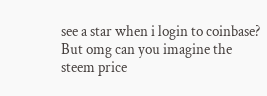see a star when i login to coinbase?
But omg can you imagine the steem price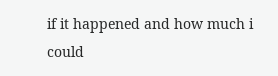if it happened and how much i could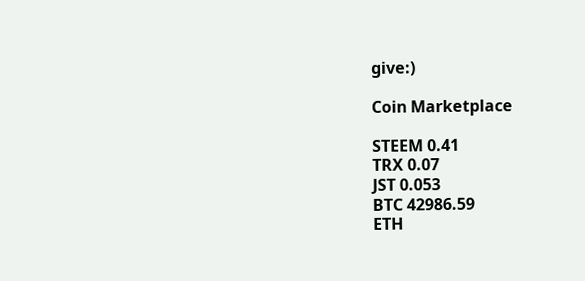give:)

Coin Marketplace

STEEM 0.41
TRX 0.07
JST 0.053
BTC 42986.59
ETH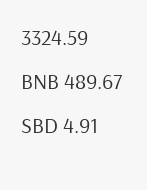3324.59
BNB 489.67
SBD 4.91